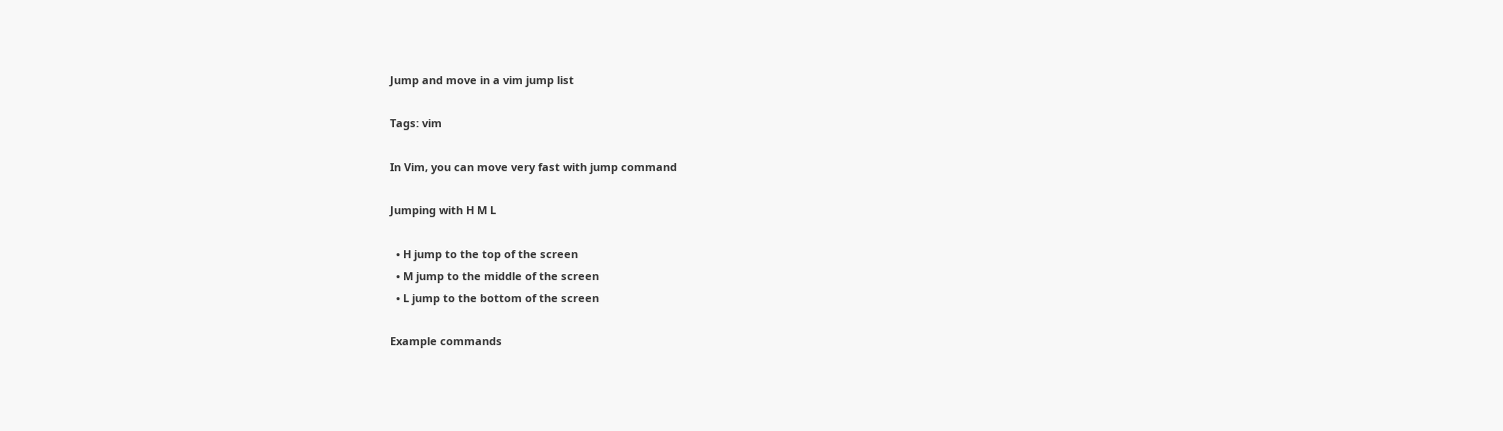Jump and move in a vim jump list

Tags: vim

In Vim, you can move very fast with jump command

Jumping with H M L

  • H jump to the top of the screen
  • M jump to the middle of the screen
  • L jump to the bottom of the screen

Example commands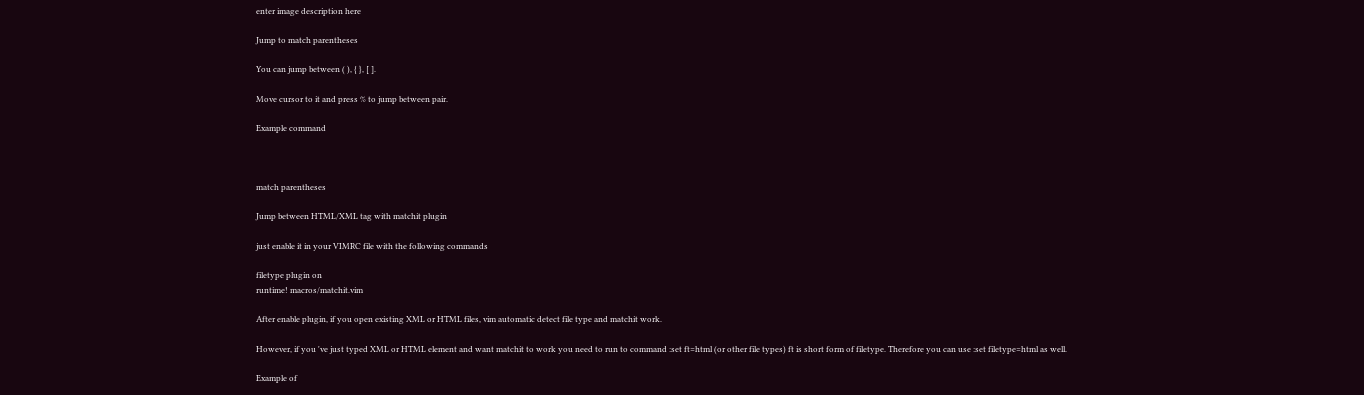enter image description here

Jump to match parentheses

You can jump between ( ), { }, [ ].

Move cursor to it and press % to jump between pair.

Example command



match parentheses

Jump between HTML/XML tag with matchit plugin

just enable it in your VIMRC file with the following commands

filetype plugin on
runtime! macros/matchit.vim

After enable plugin, if you open existing XML or HTML files, vim automatic detect file type and matchit work.

However, if you 've just typed XML or HTML element and want matchit to work you need to run to command :set ft=html (or other file types) ft is short form of filetype. Therefore you can use :set filetype=html as well.

Example of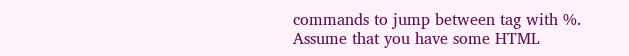commands to jump between tag with %. Assume that you have some HTML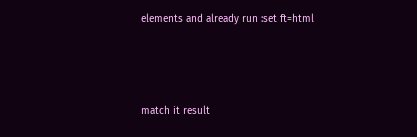elements and already run :set ft=html



match it result